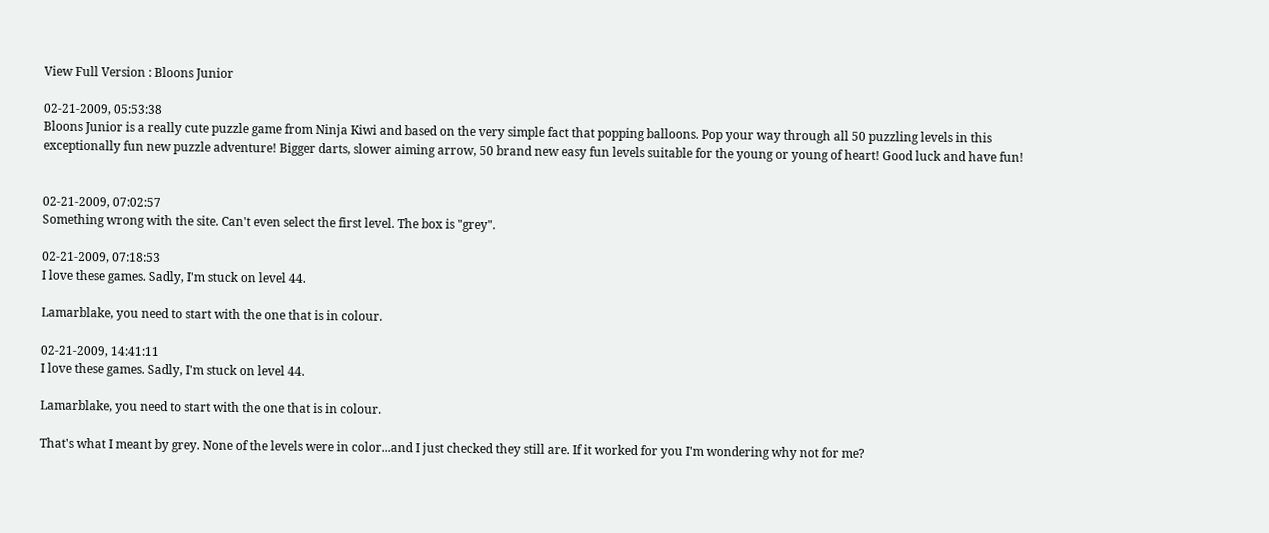View Full Version : Bloons Junior

02-21-2009, 05:53:38
Bloons Junior is a really cute puzzle game from Ninja Kiwi and based on the very simple fact that popping balloons. Pop your way through all 50 puzzling levels in this exceptionally fun new puzzle adventure! Bigger darts, slower aiming arrow, 50 brand new easy fun levels suitable for the young or young of heart! Good luck and have fun!


02-21-2009, 07:02:57
Something wrong with the site. Can't even select the first level. The box is "grey".

02-21-2009, 07:18:53
I love these games. Sadly, I'm stuck on level 44.

Lamarblake, you need to start with the one that is in colour.

02-21-2009, 14:41:11
I love these games. Sadly, I'm stuck on level 44.

Lamarblake, you need to start with the one that is in colour.

That's what I meant by grey. None of the levels were in color...and I just checked they still are. If it worked for you I'm wondering why not for me?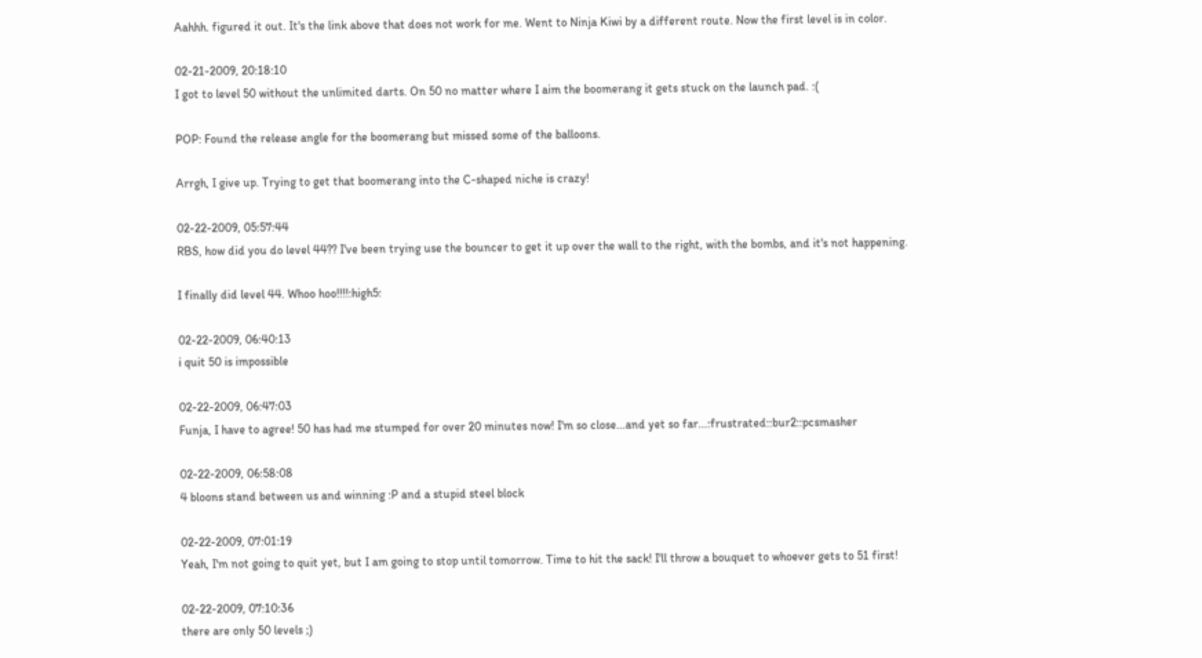Aahhh. figured it out. It's the link above that does not work for me. Went to Ninja Kiwi by a different route. Now the first level is in color.

02-21-2009, 20:18:10
I got to level 50 without the unlimited darts. On 50 no matter where I aim the boomerang it gets stuck on the launch pad. :(

POP: Found the release angle for the boomerang but missed some of the balloons.

Arrgh, I give up. Trying to get that boomerang into the C-shaped niche is crazy!

02-22-2009, 05:57:44
RBS, how did you do level 44?? I've been trying use the bouncer to get it up over the wall to the right, with the bombs, and it's not happening.

I finally did level 44. Whoo hoo!!!!:high5:

02-22-2009, 06:40:13
i quit 50 is impossible

02-22-2009, 06:47:03
Funja, I have to agree! 50 has had me stumped for over 20 minutes now! I'm so close...and yet so far...:frustrated::bur2::pcsmasher

02-22-2009, 06:58:08
4 bloons stand between us and winning :P and a stupid steel block

02-22-2009, 07:01:19
Yeah, I'm not going to quit yet, but I am going to stop until tomorrow. Time to hit the sack! I'll throw a bouquet to whoever gets to 51 first!

02-22-2009, 07:10:36
there are only 50 levels ;)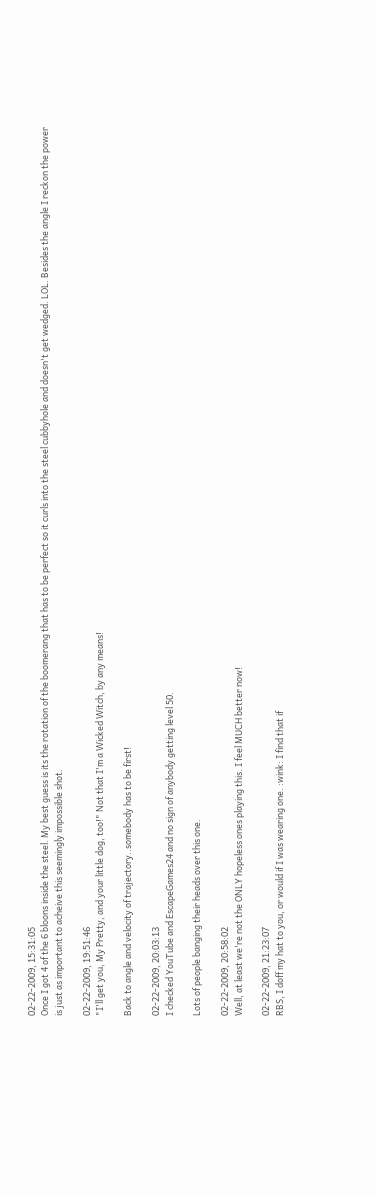02-22-2009, 15:31:05
Once I got 4 of the 6 bloons inside the steel. My best guess is its the rotation of the boomerang that has to be perfect so it curls into the steel cubbyhole and doesn't get wedged. LOL. Besides the angle I reckon the power is just as important to acheive this seemingly impossible shot.

02-22-2009, 19:51:46
"I'll get you, My Pretty, and your little dog, too!" Not that I'm a Wicked Witch, by any means!

Back to angle and velocity of trajectory..somebody has to be first!

02-22-2009, 20:03:13
I checked YouTube and EscapeGames24 and no sign of anybody getting level 50.

Lots of people banging their heads over this one.

02-22-2009, 20:58:02
Well, at least we're not the ONLY hopeless ones playing this. I feel MUCH better now!

02-22-2009, 21:23:07
RBS, I doff my hat to you, or would if I was wearing one. :wink: I find that if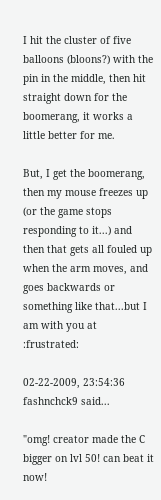I hit the cluster of five balloons (bloons?) with the pin in the middle, then hit straight down for the boomerang, it works a little better for me.

But, I get the boomerang, then my mouse freezes up (or the game stops responding to it...) and then that gets all fouled up when the arm moves, and goes backwards or something like that...but I am with you at :frustrated:

02-22-2009, 23:54:36
fashnchck9 said...

"omg! creator made the C bigger on lvl 50! can beat it now!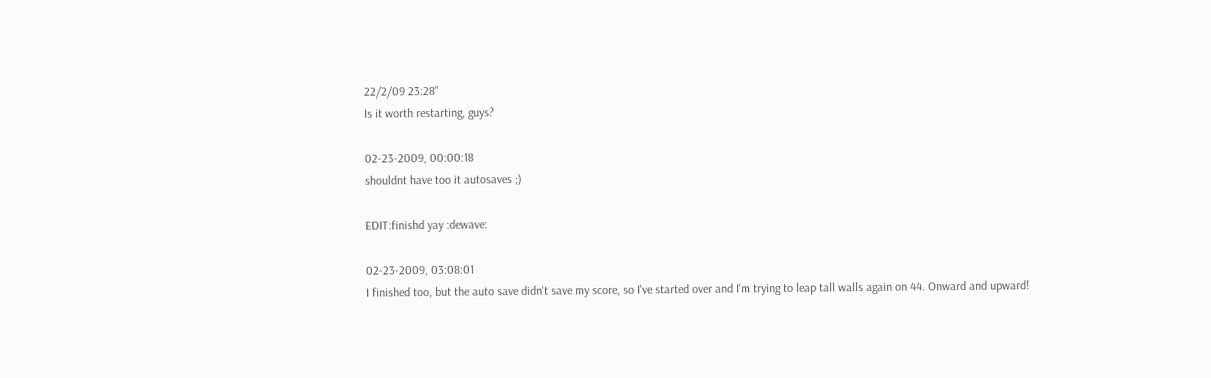22/2/09 23:28"
Is it worth restarting, guys?

02-23-2009, 00:00:18
shouldnt have too it autosaves ;)

EDIT:finishd yay :dewave:

02-23-2009, 03:08:01
I finished too, but the auto save didn't save my score, so I've started over and I'm trying to leap tall walls again on 44. Onward and upward!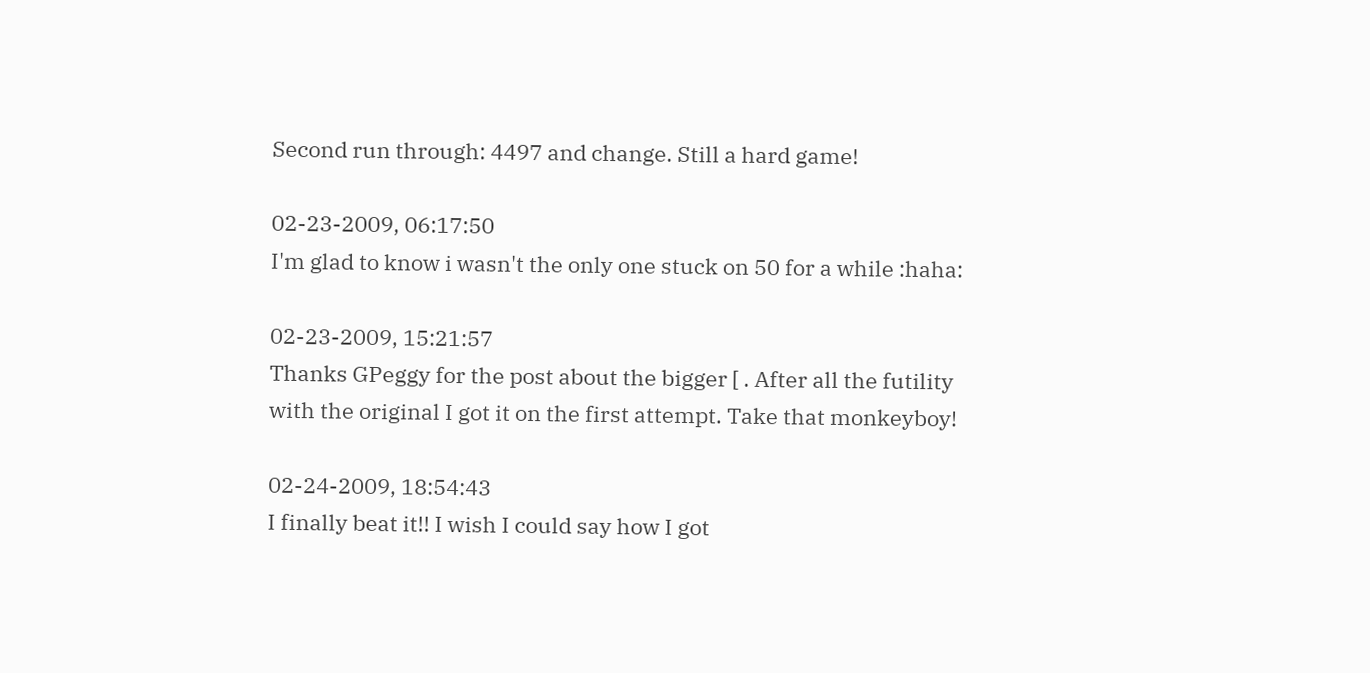Second run through: 4497 and change. Still a hard game!

02-23-2009, 06:17:50
I'm glad to know i wasn't the only one stuck on 50 for a while :haha:

02-23-2009, 15:21:57
Thanks GPeggy for the post about the bigger [ . After all the futility with the original I got it on the first attempt. Take that monkeyboy!

02-24-2009, 18:54:43
I finally beat it!! I wish I could say how I got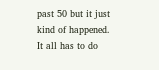past 50 but it just kind of happened. It all has to do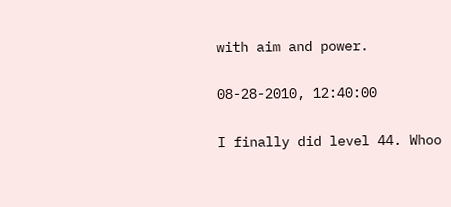with aim and power.

08-28-2010, 12:40:00

I finally did level 44. Whoo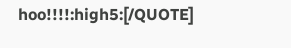hoo!!!!:high5:[/QUOTE]